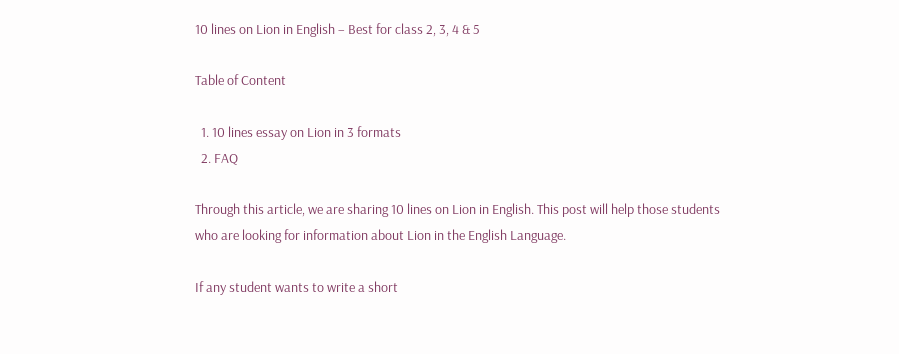10 lines on Lion in English – Best for class 2, 3, 4 & 5

Table of Content

  1. 10 lines essay on Lion in 3 formats
  2. FAQ

Through this article, we are sharing 10 lines on Lion in English. This post will help those students who are looking for information about Lion in the English Language.

If any student wants to write a short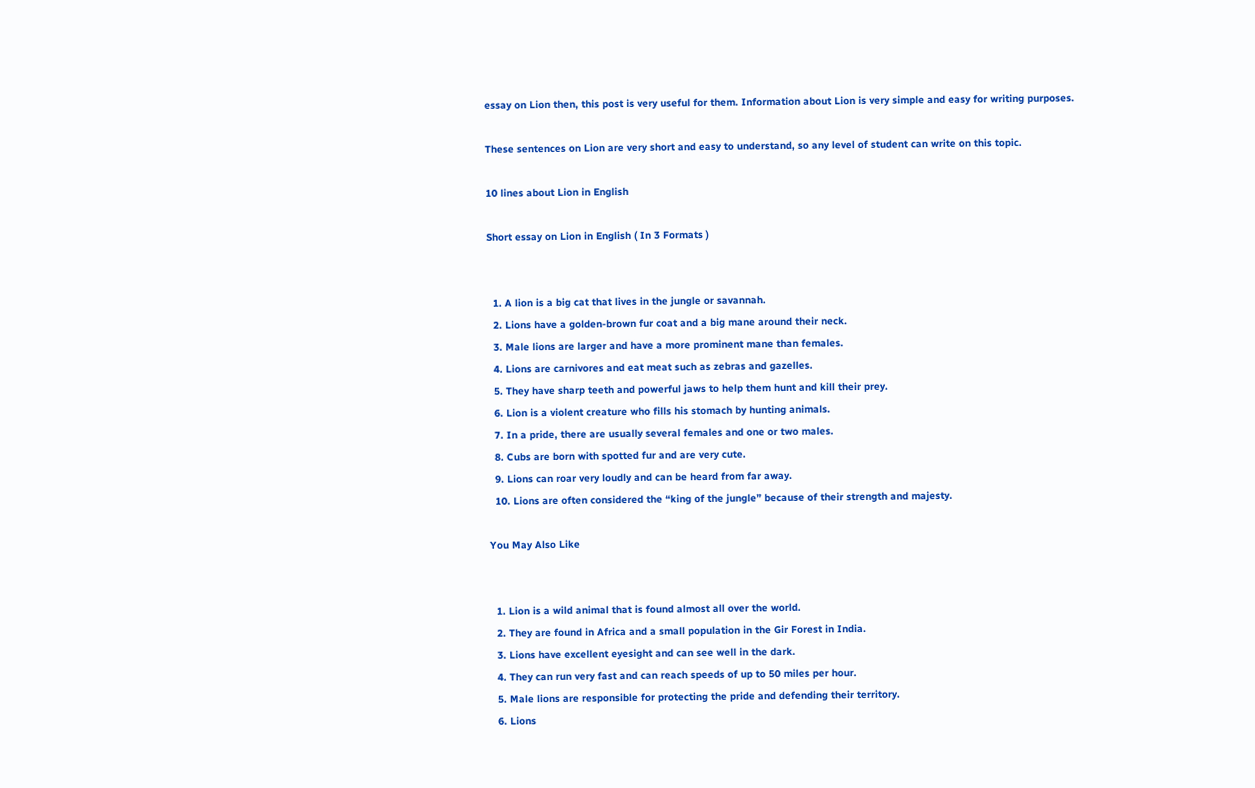essay on Lion then, this post is very useful for them. Information about Lion is very simple and easy for writing purposes.

These sentences on Lion are very short and easy to understand, so any level of student can write on this topic.

10 lines about Lion in English

Short essay on Lion in English ( In 3 Formats )


  1. A lion is a big cat that lives in the jungle or savannah.
  2. Lions have a golden-brown fur coat and a big mane around their neck.
  3. Male lions are larger and have a more prominent mane than females.
  4. Lions are carnivores and eat meat such as zebras and gazelles.
  5. They have sharp teeth and powerful jaws to help them hunt and kill their prey.
  6. Lion is a violent creature who fills his stomach by hunting animals.
  7. In a pride, there are usually several females and one or two males.
  8. Cubs are born with spotted fur and are very cute.
  9. Lions can roar very loudly and can be heard from far away.
  10. Lions are often considered the “king of the jungle” because of their strength and majesty.

You May Also Like


  1. Lion is a wild animal that is found almost all over the world.
  2. They are found in Africa and a small population in the Gir Forest in India.
  3. Lions have excellent eyesight and can see well in the dark.
  4. They can run very fast and can reach speeds of up to 50 miles per hour.
  5. Male lions are responsible for protecting the pride and defending their territory.
  6. Lions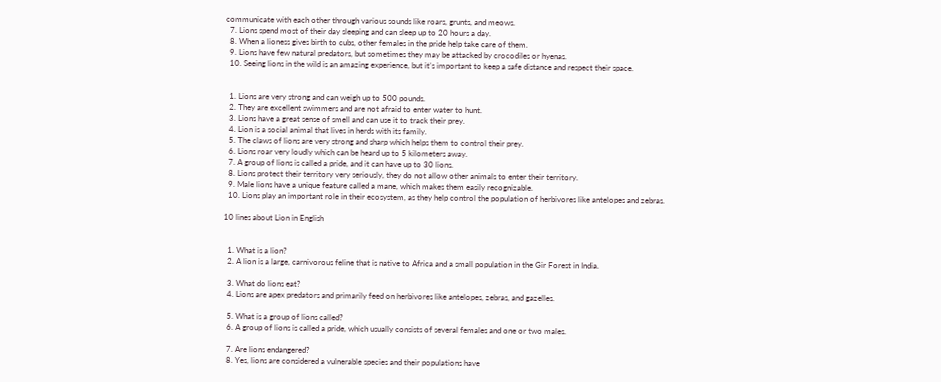communicate with each other through various sounds like roars, grunts, and meows.
  7. Lions spend most of their day sleeping and can sleep up to 20 hours a day.
  8. When a lioness gives birth to cubs, other females in the pride help take care of them.
  9. Lions have few natural predators, but sometimes they may be attacked by crocodiles or hyenas.
  10. Seeing lions in the wild is an amazing experience, but it’s important to keep a safe distance and respect their space.


  1. Lions are very strong and can weigh up to 500 pounds.
  2. They are excellent swimmers and are not afraid to enter water to hunt.
  3. Lions have a great sense of smell and can use it to track their prey.
  4. Lion is a social animal that lives in herds with its family.
  5. The claws of lions are very strong and sharp which helps them to control their prey.
  6. Lions roar very loudly which can be heard up to 5 kilometers away.
  7. A group of lions is called a pride, and it can have up to 30 lions.
  8. Lions protect their territory very seriously, they do not allow other animals to enter their territory.
  9. Male lions have a unique feature called a mane, which makes them easily recognizable.
  10. Lions play an important role in their ecosystem, as they help control the population of herbivores like antelopes and zebras.

10 lines about Lion in English


  1. What is a lion?
  2. A lion is a large, carnivorous feline that is native to Africa and a small population in the Gir Forest in India.

  3. What do lions eat?
  4. Lions are apex predators and primarily feed on herbivores like antelopes, zebras, and gazelles.

  5. What is a group of lions called?
  6. A group of lions is called a pride, which usually consists of several females and one or two males.

  7. Are lions endangered?
  8. Yes, lions are considered a vulnerable species and their populations have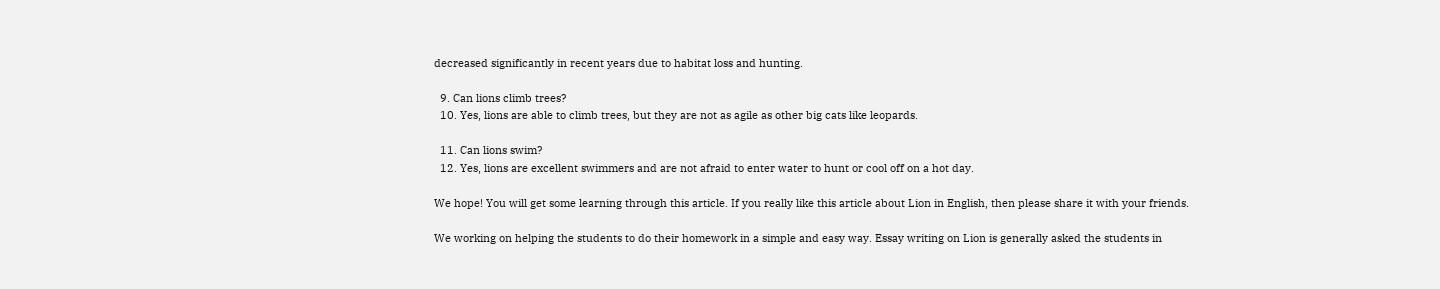decreased significantly in recent years due to habitat loss and hunting.

  9. Can lions climb trees?
  10. Yes, lions are able to climb trees, but they are not as agile as other big cats like leopards.

  11. Can lions swim?
  12. Yes, lions are excellent swimmers and are not afraid to enter water to hunt or cool off on a hot day.

We hope! You will get some learning through this article. If you really like this article about Lion in English, then please share it with your friends.

We working on helping the students to do their homework in a simple and easy way. Essay writing on Lion is generally asked the students in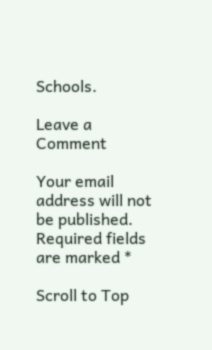Schools.

Leave a Comment

Your email address will not be published. Required fields are marked *

Scroll to Top